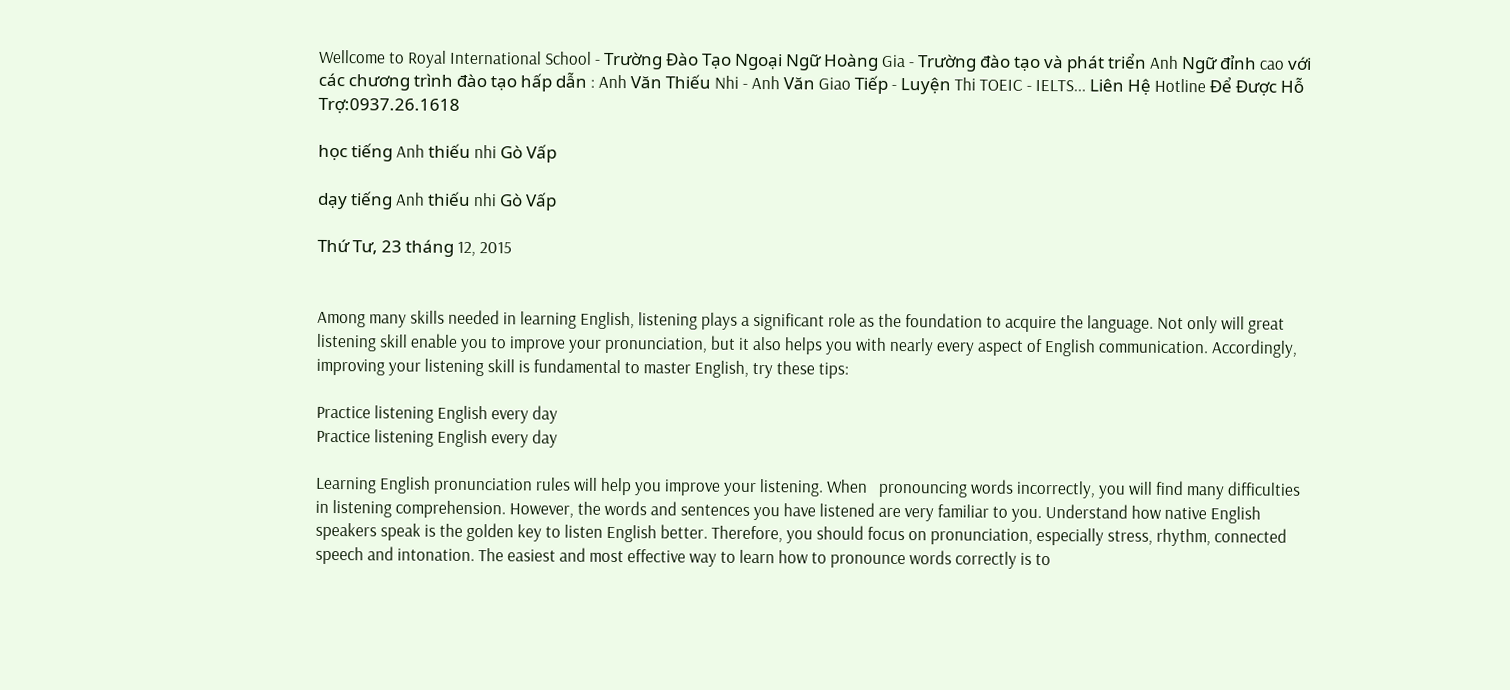Wellcome to Royal International School - Trường Đào Tạo Ngoại Ngữ Hoàng Gia - Trường đào tạo và phát triển Anh Ngữ đỉnh cao với các chương trình đào tạo hấp dẫn : Anh Văn Thiếu Nhi - Anh Văn Giao Tiếp - Luyện Thi TOEIC - IELTS... Liên Hệ Hotline Để Được Hỗ Trợ:0937.26.1618

học tiếng Anh thiếu nhi Gò Vấp

dạy tiếng Anh thiếu nhi Gò Vấp

Thứ Tư, 23 tháng 12, 2015


Among many skills needed in learning English, listening plays a significant role as the foundation to acquire the language. Not only will great listening skill enable you to improve your pronunciation, but it also helps you with nearly every aspect of English communication. Accordingly, improving your listening skill is fundamental to master English, try these tips:

Practice listening English every day
Practice listening English every day

Learning English pronunciation rules will help you improve your listening. When   pronouncing words incorrectly, you will find many difficulties in listening comprehension. However, the words and sentences you have listened are very familiar to you. Understand how native English speakers speak is the golden key to listen English better. Therefore, you should focus on pronunciation, especially stress, rhythm, connected speech and intonation. The easiest and most effective way to learn how to pronounce words correctly is to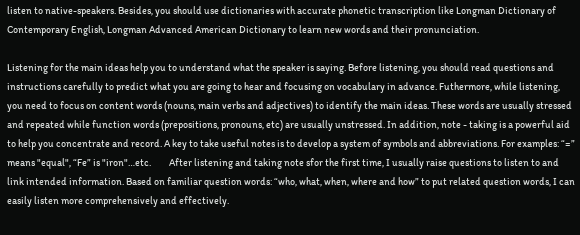listen to native-speakers. Besides, you should use dictionaries with accurate phonetic transcription like Longman Dictionary of Contemporary English, Longman Advanced American Dictionary to learn new words and their pronunciation.

Listening for the main ideas help you to understand what the speaker is saying. Before listening, you should read questions and instructions carefully to predict what you are going to hear and focusing on vocabulary in advance. Futhermore, while listening, you need to focus on content words (nouns, main verbs and adjectives) to identify the main ideas. These words are usually stressed and repeated while function words (prepositions, pronouns, etc) are usually unstressed. In addition, note - taking is a powerful aid to help you concentrate and record. A key to take useful notes is to develop a system of symbols and abbreviations. For examples: “=” means "equal", “Fe” is "iron"…etc.         After listening and taking note sfor the first time, I usually raise questions to listen to and link intended information. Based on familiar question words: “who, what, when, where and how” to put related question words, I can easily listen more comprehensively and effectively.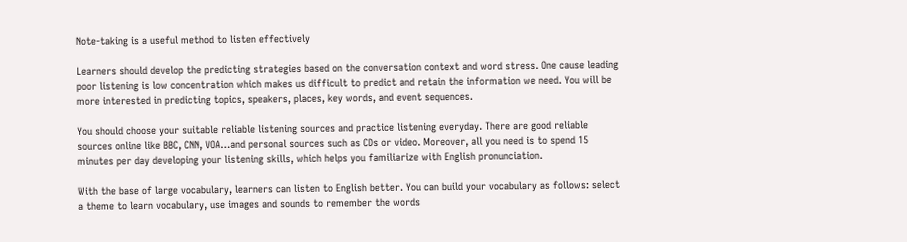Note-taking is a useful method to listen effectively

Learners should develop the predicting strategies based on the conversation context and word stress. One cause leading poor listening is low concentration which makes us difficult to predict and retain the information we need. You will be more interested in predicting topics, speakers, places, key words, and event sequences.

You should choose your suitable reliable listening sources and practice listening everyday. There are good reliable sources online like BBC, CNN, VOA…and personal sources such as CDs or video. Moreover, all you need is to spend 15 minutes per day developing your listening skills, which helps you familiarize with English pronunciation.

With the base of large vocabulary, learners can listen to English better. You can build your vocabulary as follows: select a theme to learn vocabulary, use images and sounds to remember the words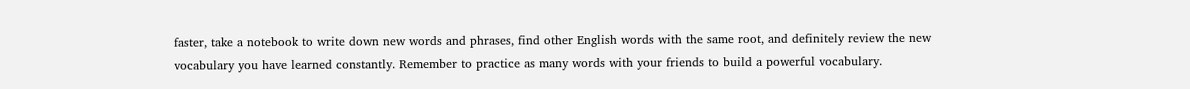faster, take a notebook to write down new words and phrases, find other English words with the same root, and definitely review the new vocabulary you have learned constantly. Remember to practice as many words with your friends to build a powerful vocabulary.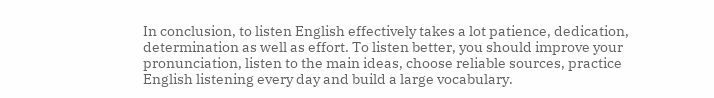In conclusion, to listen English effectively takes a lot patience, dedication, determination as well as effort. To listen better, you should improve your pronunciation, listen to the main ideas, choose reliable sources, practice English listening every day and build a large vocabulary.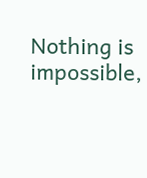Nothing is impossible,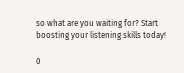so what are you waiting for? Start boosting your listening skills today!

0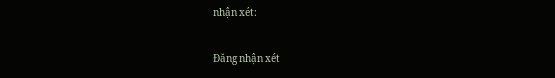nhận xét:

Đăng nhận xét